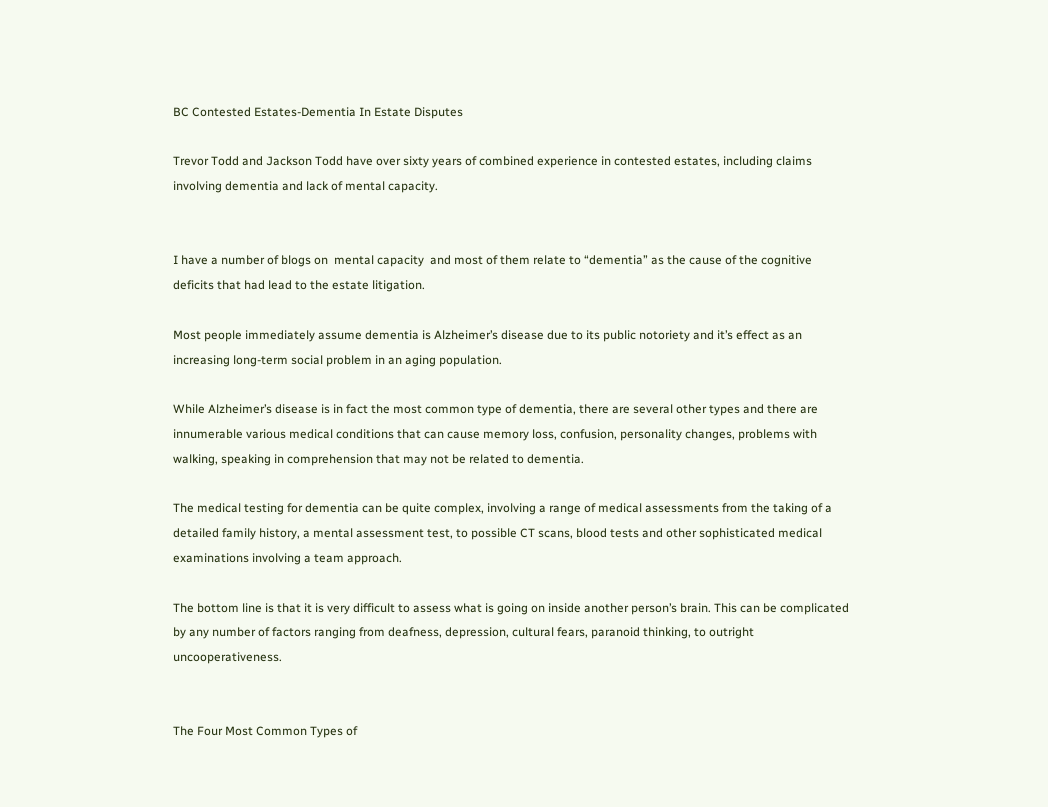BC Contested Estates-Dementia In Estate Disputes

Trevor Todd and Jackson Todd have over sixty years of combined experience in contested estates, including claims involving dementia and lack of mental capacity.


I have a number of blogs on  mental capacity  and most of them relate to “dementia” as the cause of the cognitive deficits that had lead to the estate litigation.

Most people immediately assume dementia is Alzheimer’s disease due to its public notoriety and it’s effect as an increasing long-term social problem in an aging population.

While Alzheimer’s disease is in fact the most common type of dementia, there are several other types and there are innumerable various medical conditions that can cause memory loss, confusion, personality changes, problems with walking, speaking in comprehension that may not be related to dementia.

The medical testing for dementia can be quite complex, involving a range of medical assessments from the taking of a detailed family history, a mental assessment test, to possible CT scans, blood tests and other sophisticated medical examinations involving a team approach.

The bottom line is that it is very difficult to assess what is going on inside another person’s brain. This can be complicated by any number of factors ranging from deafness, depression, cultural fears, paranoid thinking, to outright uncooperativeness.


The Four Most Common Types of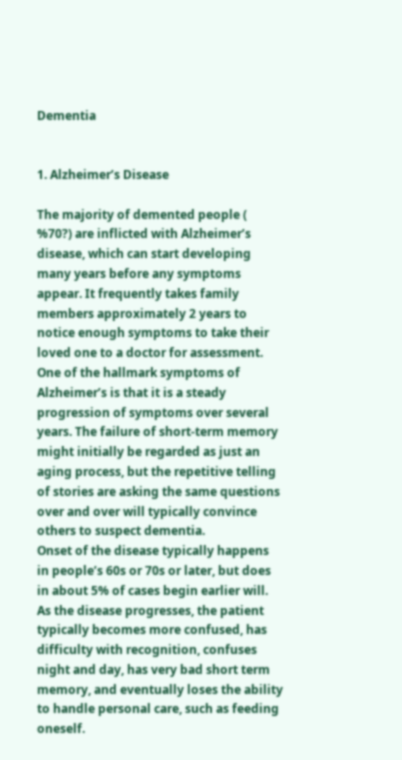Dementia


1. Alzheimer’s Disease

The majority of demented people ( %70?) are inflicted with Alzheimer’s disease, which can start developing many years before any symptoms appear. It frequently takes family members approximately 2 years to notice enough symptoms to take their loved one to a doctor for assessment.
One of the hallmark symptoms of Alzheimer’s is that it is a steady progression of symptoms over several years. The failure of short-term memory might initially be regarded as just an aging process, but the repetitive telling of stories are asking the same questions over and over will typically convince others to suspect dementia.
Onset of the disease typically happens in people’s 60s or 70s or later, but does in about 5% of cases begin earlier will. As the disease progresses, the patient typically becomes more confused, has difficulty with recognition, confuses night and day, has very bad short term memory, and eventually loses the ability to handle personal care, such as feeding oneself.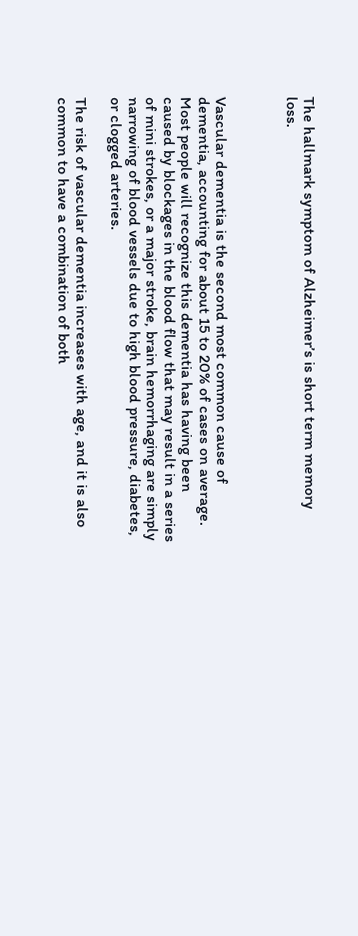The hallmark symptom of Alzheimer’s is short term memory loss.



Vascular dementia is the second most common cause of dementia, accounting for about 15 to 20% of cases on average. Most people will recognize this dementia has having been caused by blockages in the blood flow that may result in a series of mini strokes, or a major stroke, brain hemorrhaging are simply narrowing of blood vessels due to high blood pressure, diabetes, or clogged arteries.

The risk of vascular dementia increases with age, and it is also common to have a combination of both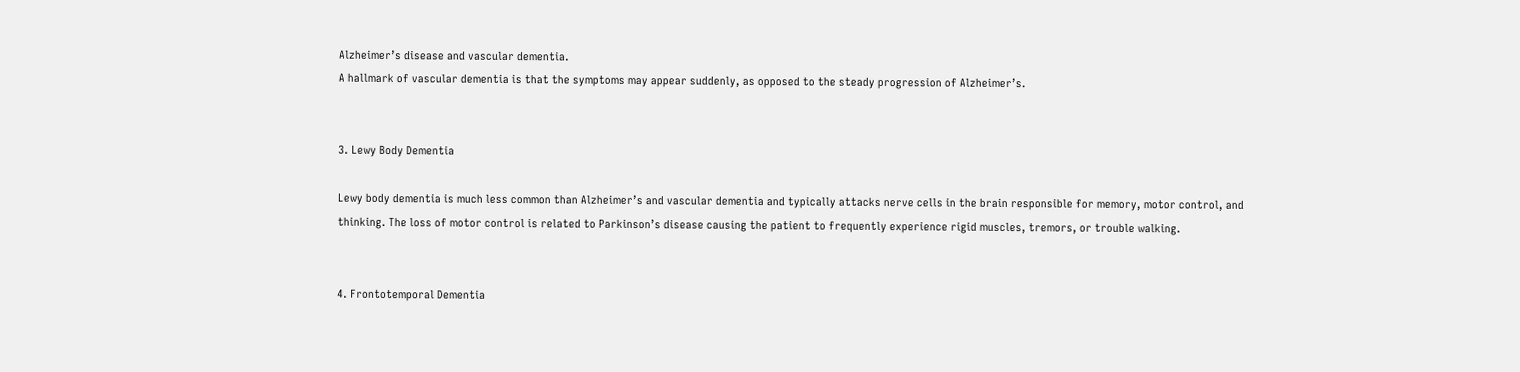Alzheimer’s disease and vascular dementia.
A hallmark of vascular dementia is that the symptoms may appear suddenly, as opposed to the steady progression of Alzheimer’s.


3. Lewy Body Dementia

Lewy body dementia is much less common than Alzheimer’s and vascular dementia and typically attacks nerve cells in the brain responsible for memory, motor control, and thinking. The loss of motor control is related to Parkinson’s disease causing the patient to frequently experience rigid muscles, tremors, or trouble walking.


4. Frontotemporal Dementia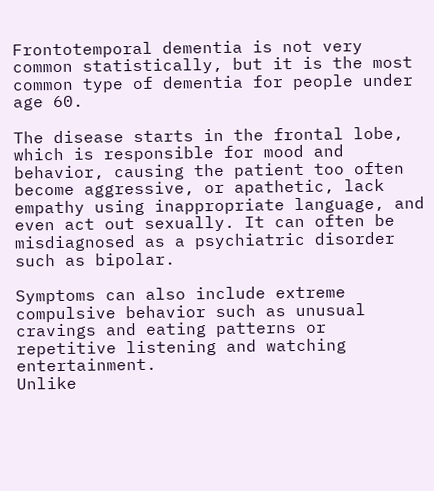Frontotemporal dementia is not very common statistically, but it is the most common type of dementia for people under age 60.

The disease starts in the frontal lobe, which is responsible for mood and behavior, causing the patient too often become aggressive, or apathetic, lack empathy using inappropriate language, and even act out sexually. It can often be misdiagnosed as a psychiatric disorder such as bipolar.

Symptoms can also include extreme compulsive behavior such as unusual cravings and eating patterns or repetitive listening and watching entertainment.
Unlike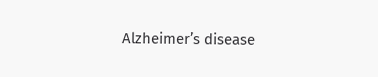Alzheimer’s disease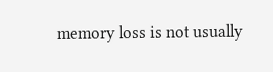memory loss is not usually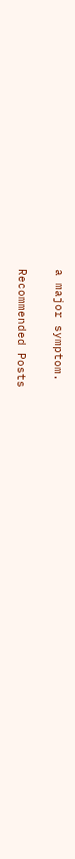a major symptom.

Recommended Posts